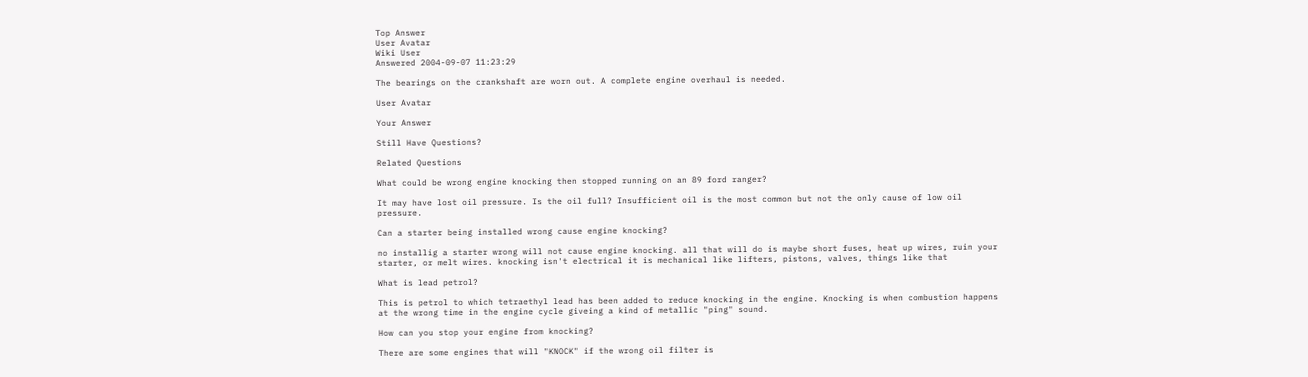Top Answer
User Avatar
Wiki User
Answered 2004-09-07 11:23:29

The bearings on the crankshaft are worn out. A complete engine overhaul is needed.

User Avatar

Your Answer

Still Have Questions?

Related Questions

What could be wrong engine knocking then stopped running on an 89 ford ranger?

It may have lost oil pressure. Is the oil full? Insufficient oil is the most common but not the only cause of low oil pressure.

Can a starter being installed wrong cause engine knocking?

no installig a starter wrong will not cause engine knocking. all that will do is maybe short fuses, heat up wires, ruin your starter, or melt wires. knocking isn't electrical it is mechanical like lifters, pistons, valves, things like that

What is lead petrol?

This is petrol to which tetraethyl lead has been added to reduce knocking in the engine. Knocking is when combustion happens at the wrong time in the engine cycle giveing a kind of metallic "ping" sound.

How can you stop your engine from knocking?

There are some engines that will "KNOCK" if the wrong oil filter is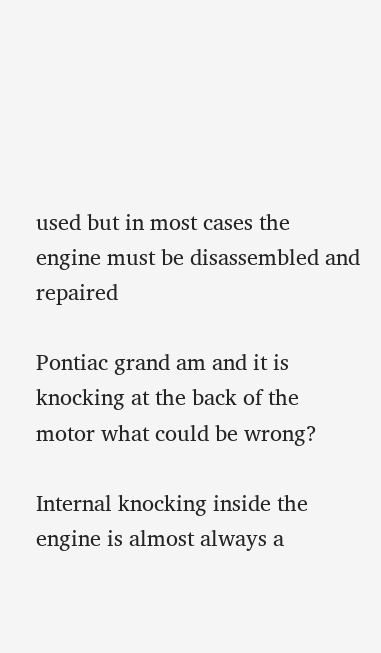used but in most cases the engine must be disassembled and repaired

Pontiac grand am and it is knocking at the back of the motor what could be wrong?

Internal knocking inside the engine is almost always a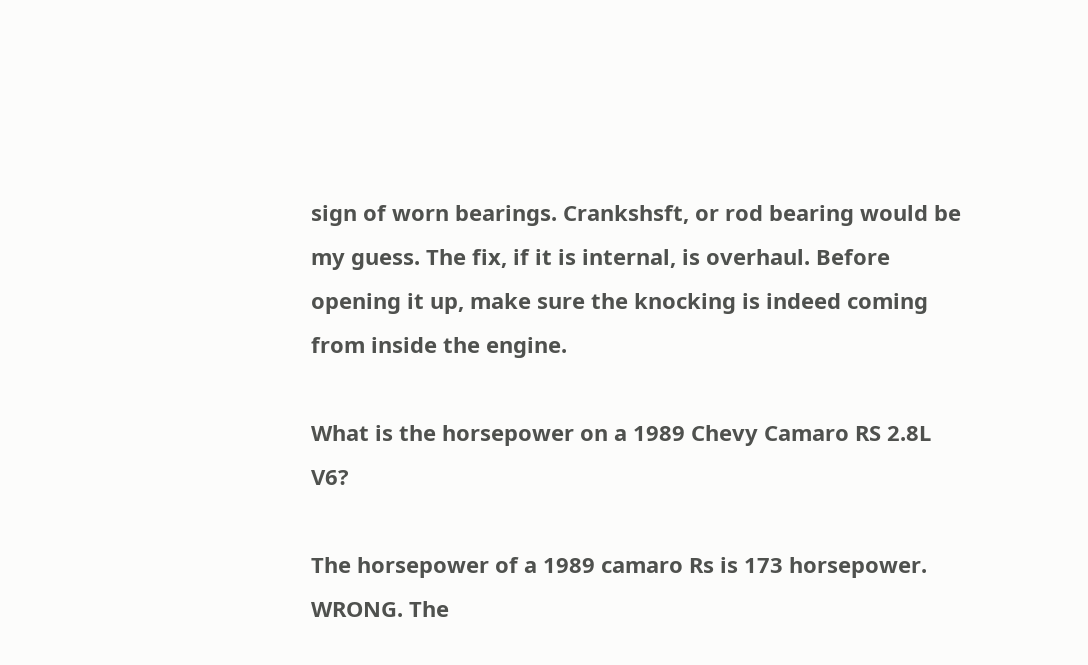sign of worn bearings. Crankshsft, or rod bearing would be my guess. The fix, if it is internal, is overhaul. Before opening it up, make sure the knocking is indeed coming from inside the engine.

What is the horsepower on a 1989 Chevy Camaro RS 2.8L V6?

The horsepower of a 1989 camaro Rs is 173 horsepower. WRONG. The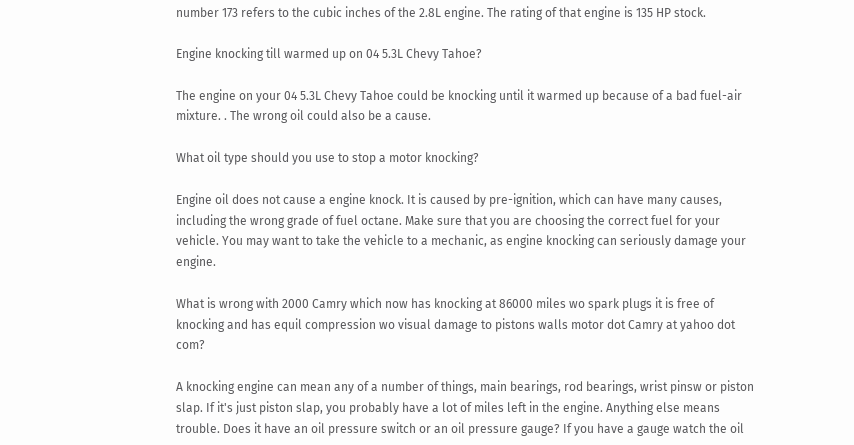number 173 refers to the cubic inches of the 2.8L engine. The rating of that engine is 135 HP stock.

Engine knocking till warmed up on 04 5.3L Chevy Tahoe?

The engine on your 04 5.3L Chevy Tahoe could be knocking until it warmed up because of a bad fuel-air mixture. . The wrong oil could also be a cause.

What oil type should you use to stop a motor knocking?

Engine oil does not cause a engine knock. It is caused by pre-ignition, which can have many causes, including the wrong grade of fuel octane. Make sure that you are choosing the correct fuel for your vehicle. You may want to take the vehicle to a mechanic, as engine knocking can seriously damage your engine.

What is wrong with 2000 Camry which now has knocking at 86000 miles wo spark plugs it is free of knocking and has equil compression wo visual damage to pistons walls motor dot Camry at yahoo dot com?

A knocking engine can mean any of a number of things, main bearings, rod bearings, wrist pinsw or piston slap. If it's just piston slap, you probably have a lot of miles left in the engine. Anything else means trouble. Does it have an oil pressure switch or an oil pressure gauge? If you have a gauge watch the oil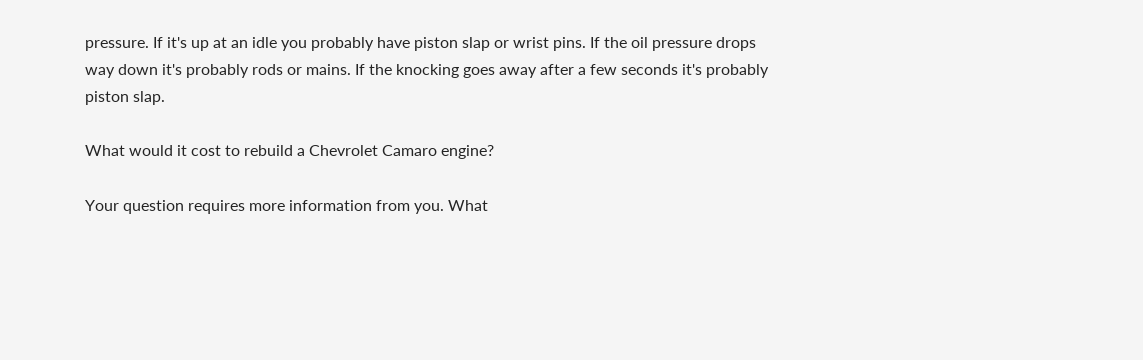pressure. If it's up at an idle you probably have piston slap or wrist pins. If the oil pressure drops way down it's probably rods or mains. If the knocking goes away after a few seconds it's probably piston slap.

What would it cost to rebuild a Chevrolet Camaro engine?

Your question requires more information from you. What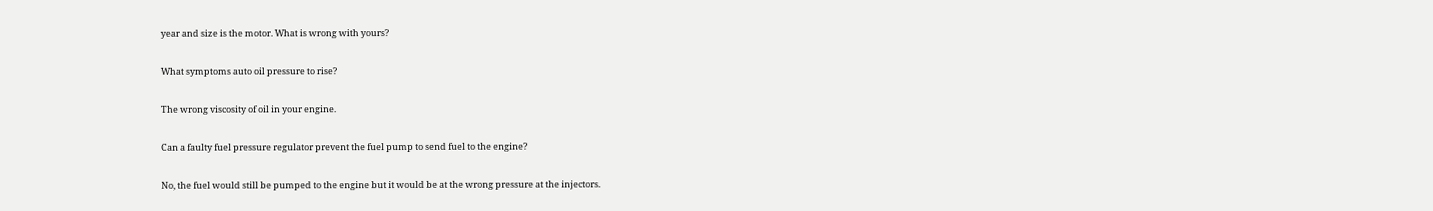year and size is the motor. What is wrong with yours?

What symptoms auto oil pressure to rise?

The wrong viscosity of oil in your engine.

Can a faulty fuel pressure regulator prevent the fuel pump to send fuel to the engine?

No, the fuel would still be pumped to the engine but it would be at the wrong pressure at the injectors.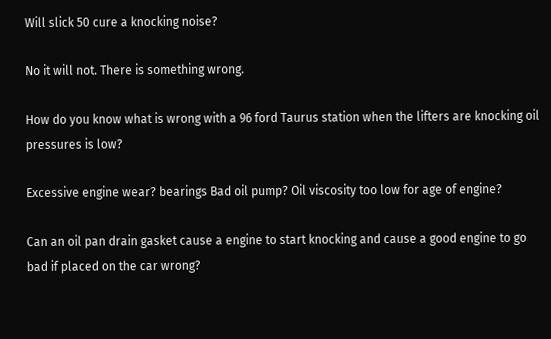Will slick 50 cure a knocking noise?

No it will not. There is something wrong.

How do you know what is wrong with a 96 ford Taurus station when the lifters are knocking oil pressures is low?

Excessive engine wear? bearings Bad oil pump? Oil viscosity too low for age of engine?

Can an oil pan drain gasket cause a engine to start knocking and cause a good engine to go bad if placed on the car wrong?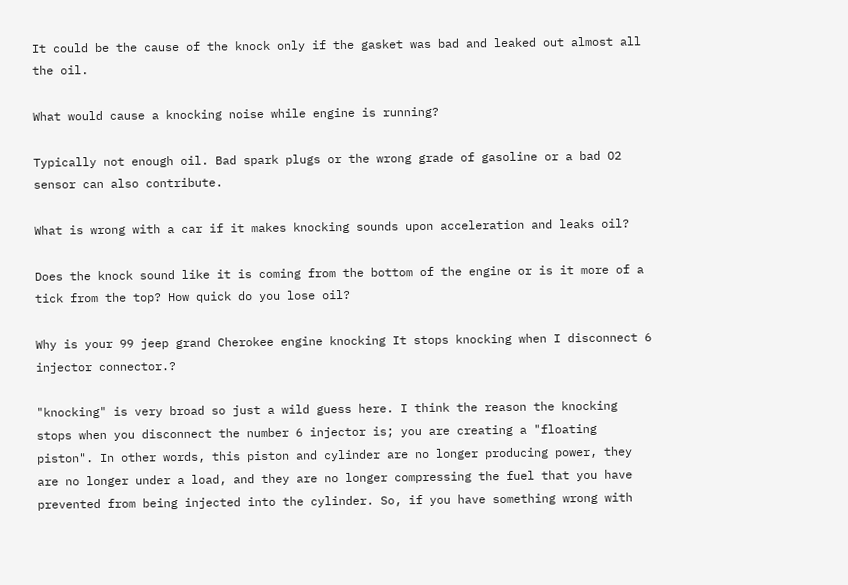It could be the cause of the knock only if the gasket was bad and leaked out almost all the oil.

What would cause a knocking noise while engine is running?

Typically not enough oil. Bad spark plugs or the wrong grade of gasoline or a bad O2 sensor can also contribute.

What is wrong with a car if it makes knocking sounds upon acceleration and leaks oil?

Does the knock sound like it is coming from the bottom of the engine or is it more of a tick from the top? How quick do you lose oil?

Why is your 99 jeep grand Cherokee engine knocking It stops knocking when I disconnect 6 injector connector.?

"knocking" is very broad so just a wild guess here. I think the reason the knocking stops when you disconnect the number 6 injector is; you are creating a "floating piston". In other words, this piston and cylinder are no longer producing power, they are no longer under a load, and they are no longer compressing the fuel that you have prevented from being injected into the cylinder. So, if you have something wrong with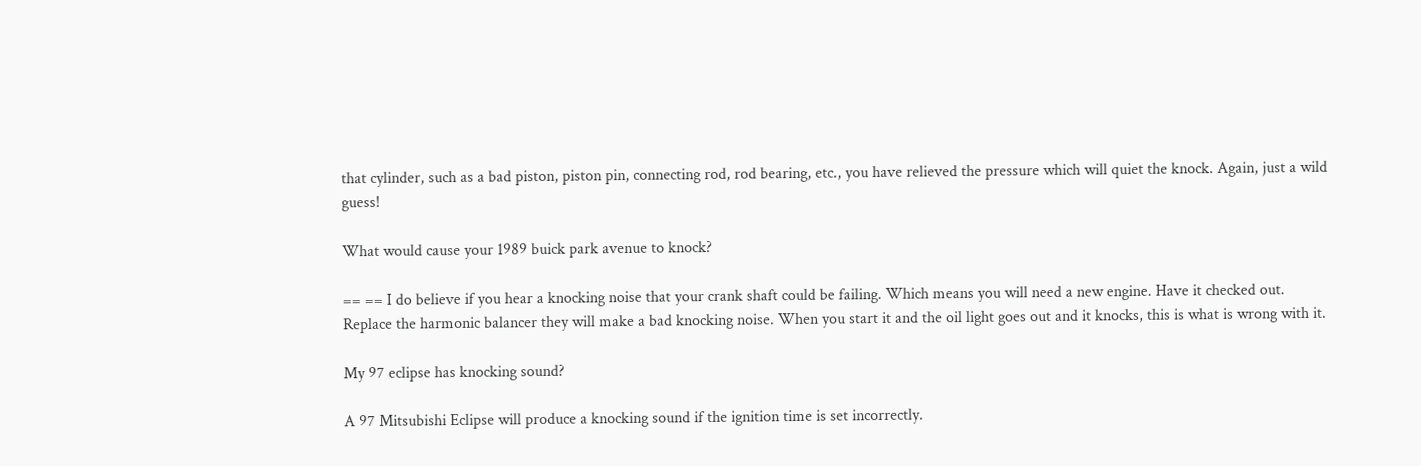that cylinder, such as a bad piston, piston pin, connecting rod, rod bearing, etc., you have relieved the pressure which will quiet the knock. Again, just a wild guess!

What would cause your 1989 buick park avenue to knock?

== == I do believe if you hear a knocking noise that your crank shaft could be failing. Which means you will need a new engine. Have it checked out. Replace the harmonic balancer they will make a bad knocking noise. When you start it and the oil light goes out and it knocks, this is what is wrong with it.

My 97 eclipse has knocking sound?

A 97 Mitsubishi Eclipse will produce a knocking sound if the ignition time is set incorrectly.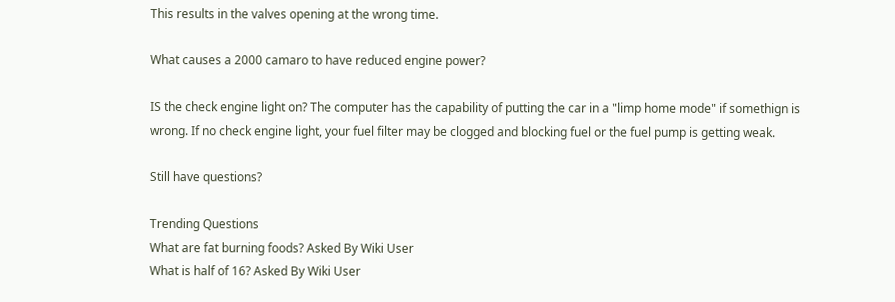This results in the valves opening at the wrong time.

What causes a 2000 camaro to have reduced engine power?

IS the check engine light on? The computer has the capability of putting the car in a "limp home mode" if somethign is wrong. If no check engine light, your fuel filter may be clogged and blocking fuel or the fuel pump is getting weak.

Still have questions?

Trending Questions
What are fat burning foods? Asked By Wiki User
What is half of 16? Asked By Wiki User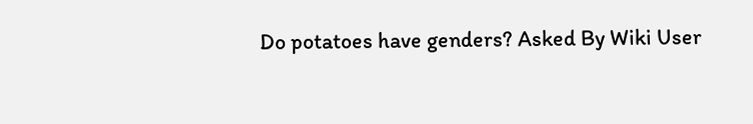Do potatoes have genders? Asked By Wiki User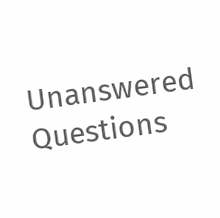Unanswered Questions